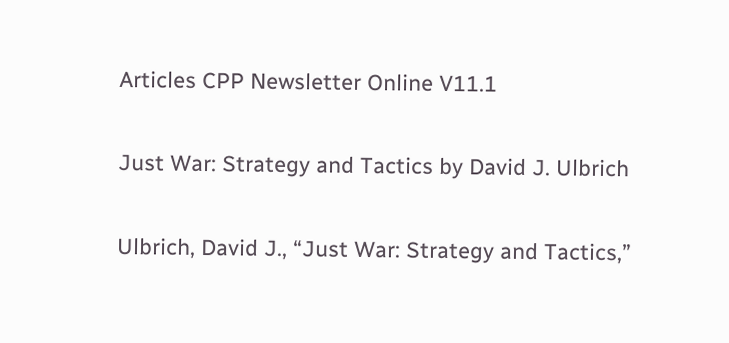Articles CPP Newsletter Online V11.1

Just War: Strategy and Tactics by David J. Ulbrich

Ulbrich, David J., “Just War: Strategy and Tactics,”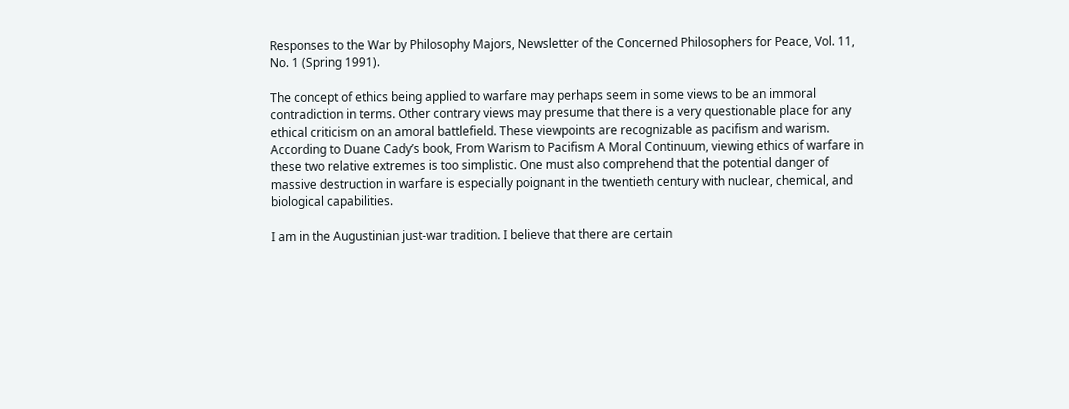Responses to the War by Philosophy Majors, Newsletter of the Concerned Philosophers for Peace, Vol. 11, No. 1 (Spring 1991).

The concept of ethics being applied to warfare may perhaps seem in some views to be an immoral contradiction in terms. Other contrary views may presume that there is a very questionable place for any ethical criticism on an amoral battlefield. These viewpoints are recognizable as pacifism and warism. According to Duane Cady’s book, From Warism to Pacifism A Moral Continuum, viewing ethics of warfare in these two relative extremes is too simplistic. One must also comprehend that the potential danger of massive destruction in warfare is especially poignant in the twentieth century with nuclear, chemical, and biological capabilities.

I am in the Augustinian just-war tradition. I believe that there are certain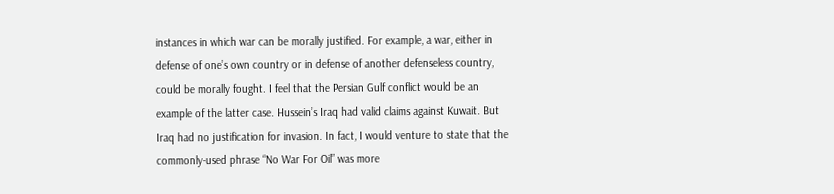instances in which war can be morally justified. For example, a war, either in defense of one’s own country or in defense of another defenseless country, could be morally fought. I feel that the Persian Gulf conflict would be an example of the latter case. Hussein’s Iraq had valid claims against Kuwait. But Iraq had no justification for invasion. In fact, I would venture to state that the commonly-used phrase “No War For Oil” was more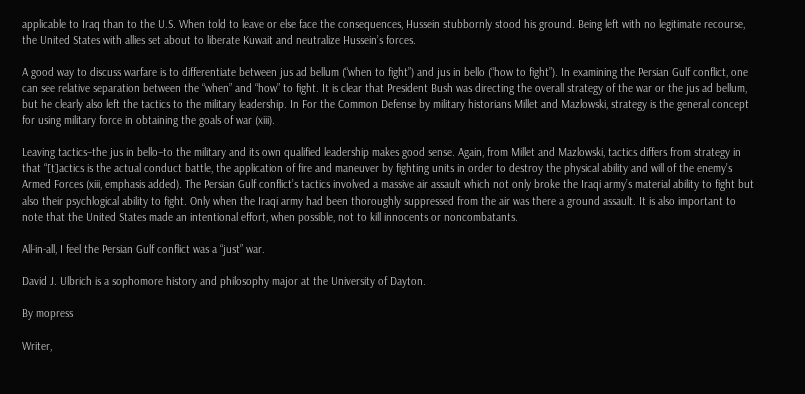applicable to Iraq than to the U.S. When told to leave or else face the consequences, Hussein stubbornly stood his ground. Being left with no legitimate recourse, the United States with allies set about to liberate Kuwait and neutralize Hussein’s forces.

A good way to discuss warfare is to differentiate between jus ad bellum (“when to fight”) and jus in bello (“how to fight”). In examining the Persian Gulf conflict, one can see relative separation between the “when” and “how” to fight. It is clear that President Bush was directing the overall strategy of the war or the jus ad bellum, but he clearly also left the tactics to the military leadership. In For the Common Defense by military historians Millet and Mazlowski, strategy is the general concept for using military force in obtaining the goals of war (xiii).

Leaving tactics–the jus in bello–to the military and its own qualified leadership makes good sense. Again, from Millet and Mazlowski, tactics differs from strategy in that “[t]actics is the actual conduct battle, the application of fire and maneuver by fighting units in order to destroy the physical ability and will of the enemy’s Armed Forces (xiii, emphasis added). The Persian Gulf conflict’s tactics involved a massive air assault which not only broke the Iraqi army’s material ability to fight but also their psychlogical ability to fight. Only when the Iraqi army had been thoroughly suppressed from the air was there a ground assault. It is also important to note that the United States made an intentional effort, when possible, not to kill innocents or noncombatants.

All-in-all, I feel the Persian Gulf conflict was a “just” war.

David J. Ulbrich is a sophomore history and philosophy major at the University of Dayton.

By mopress

Writer,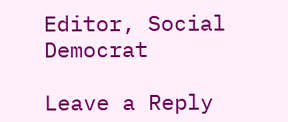Editor, Social Democrat

Leave a Reply